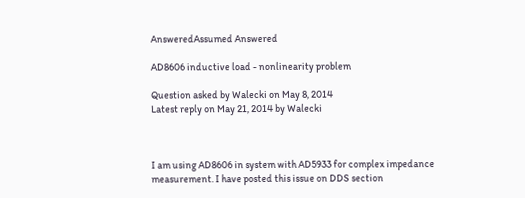AnsweredAssumed Answered

AD8606 inductive load - nonlinearity problem

Question asked by Walecki on May 8, 2014
Latest reply on May 21, 2014 by Walecki



I am using AD8606 in system with AD5933 for complex impedance measurement. I have posted this issue on DDS section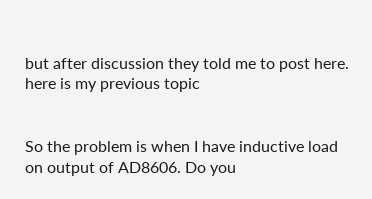but after discussion they told me to post here. here is my previous topic


So the problem is when I have inductive load on output of AD8606. Do you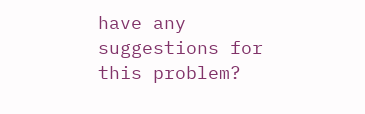have any suggestions for this problem?